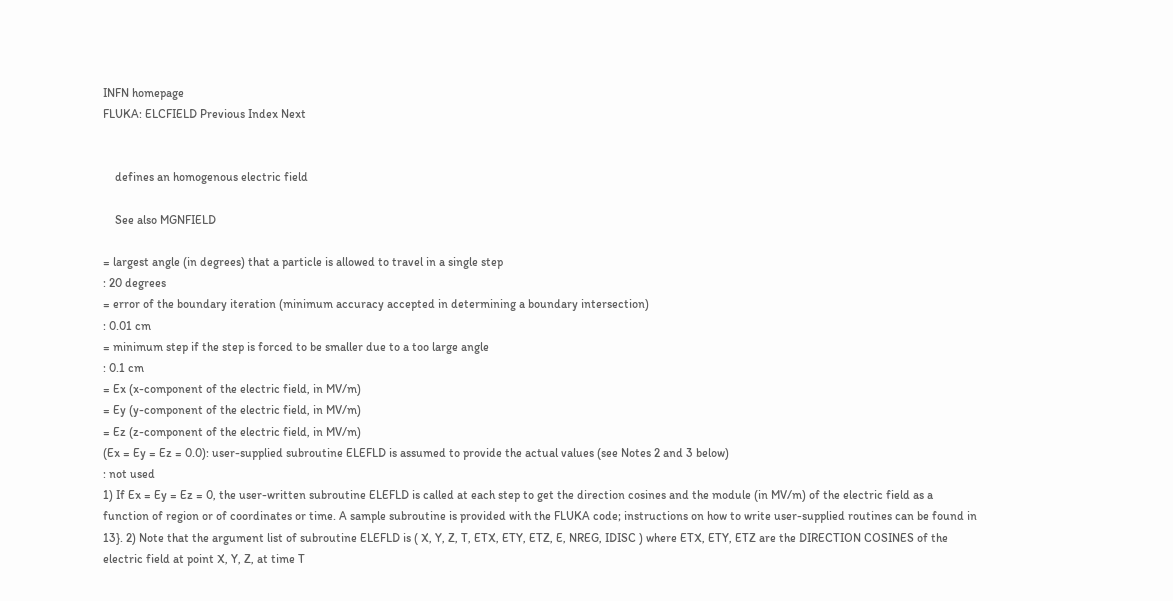INFN homepage
FLUKA: ELCFIELD Previous Index Next


    defines an homogenous electric field

    See also MGNFIELD

= largest angle (in degrees) that a particle is allowed to travel in a single step
: 20 degrees
= error of the boundary iteration (minimum accuracy accepted in determining a boundary intersection)
: 0.01 cm
= minimum step if the step is forced to be smaller due to a too large angle
: 0.1 cm
= Ex (x-component of the electric field, in MV/m)
= Ey (y-component of the electric field, in MV/m)
= Ez (z-component of the electric field, in MV/m)
(Ex = Ey = Ez = 0.0): user-supplied subroutine ELEFLD is assumed to provide the actual values (see Notes 2 and 3 below)
: not used
1) If Ex = Ey = Ez = 0, the user-written subroutine ELEFLD is called at each step to get the direction cosines and the module (in MV/m) of the electric field as a function of region or of coordinates or time. A sample subroutine is provided with the FLUKA code; instructions on how to write user-supplied routines can be found in 13}. 2) Note that the argument list of subroutine ELEFLD is ( X, Y, Z, T, ETX, ETY, ETZ, E, NREG, IDISC ) where ETX, ETY, ETZ are the DIRECTION COSINES of the electric field at point X, Y, Z, at time T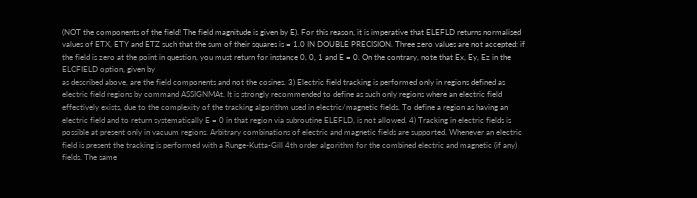(NOT the components of the field! The field magnitude is given by E). For this reason, it is imperative that ELEFLD returns normalised values of ETX, ETY and ETZ such that the sum of their squares is = 1.0 IN DOUBLE PRECISION. Three zero values are not accepted: if the field is zero at the point in question, you must return for instance 0, 0, 1 and E = 0. On the contrary, note that Ex, Ey, Ez in the ELCFIELD option, given by
as described above, are the field components and not the cosines. 3) Electric field tracking is performed only in regions defined as electric field regions by command ASSIGNMAt. It is strongly recommended to define as such only regions where an electric field effectively exists, due to the complexity of the tracking algorithm used in electric/magnetic fields. To define a region as having an electric field and to return systematically E = 0 in that region via subroutine ELEFLD, is not allowed. 4) Tracking in electric fields is possible at present only in vacuum regions. Arbitrary combinations of electric and magnetic fields are supported. Whenever an electric field is present the tracking is performed with a Runge-Kutta-Gill 4th order algorithm for the combined electric and magnetic (if any) fields. The same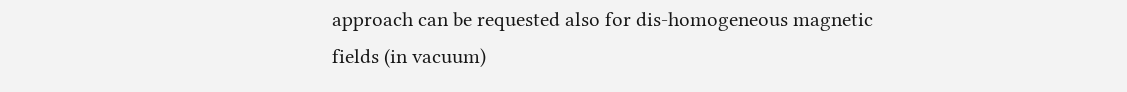approach can be requested also for dis-homogeneous magnetic fields (in vacuum)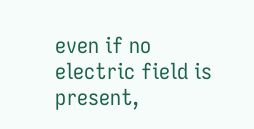even if no electric field is present,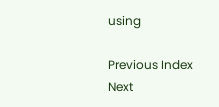using

Previous Index Next